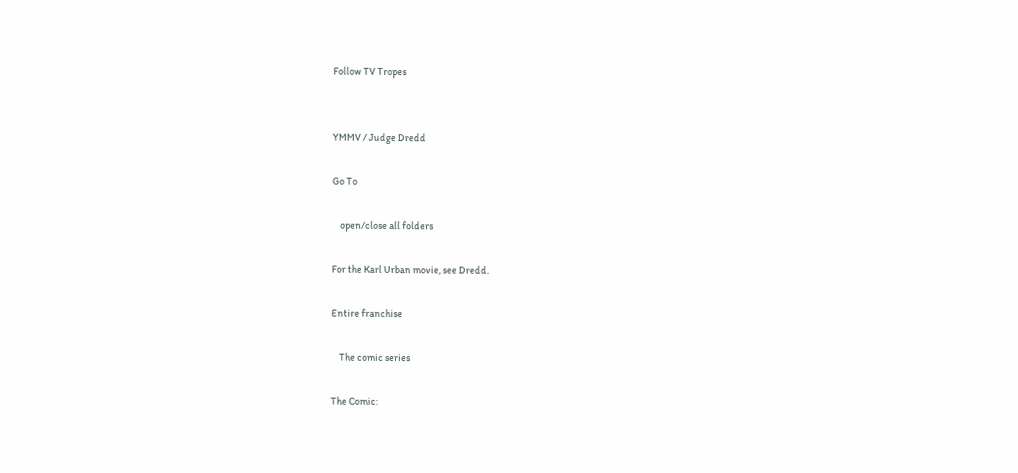Follow TV Tropes


YMMV / Judge Dredd

Go To

    open/close all folders

For the Karl Urban movie, see Dredd.

Entire franchise

    The comic series

The Comic: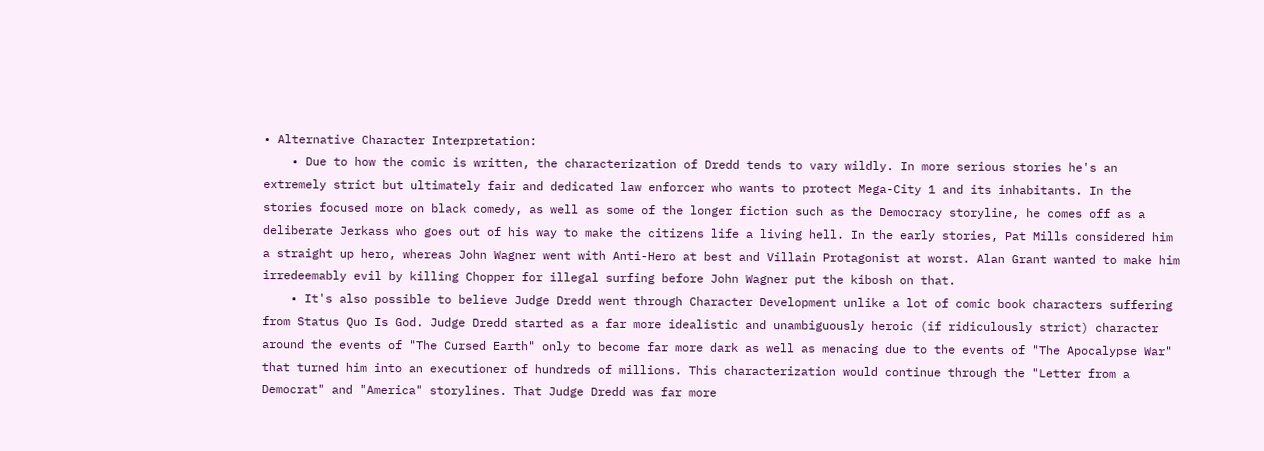• Alternative Character Interpretation:
    • Due to how the comic is written, the characterization of Dredd tends to vary wildly. In more serious stories he's an extremely strict but ultimately fair and dedicated law enforcer who wants to protect Mega-City 1 and its inhabitants. In the stories focused more on black comedy, as well as some of the longer fiction such as the Democracy storyline, he comes off as a deliberate Jerkass who goes out of his way to make the citizens life a living hell. In the early stories, Pat Mills considered him a straight up hero, whereas John Wagner went with Anti-Hero at best and Villain Protagonist at worst. Alan Grant wanted to make him irredeemably evil by killing Chopper for illegal surfing before John Wagner put the kibosh on that.
    • It's also possible to believe Judge Dredd went through Character Development unlike a lot of comic book characters suffering from Status Quo Is God. Judge Dredd started as a far more idealistic and unambiguously heroic (if ridiculously strict) character around the events of "The Cursed Earth" only to become far more dark as well as menacing due to the events of "The Apocalypse War" that turned him into an executioner of hundreds of millions. This characterization would continue through the "Letter from a Democrat" and "America" storylines. That Judge Dredd was far more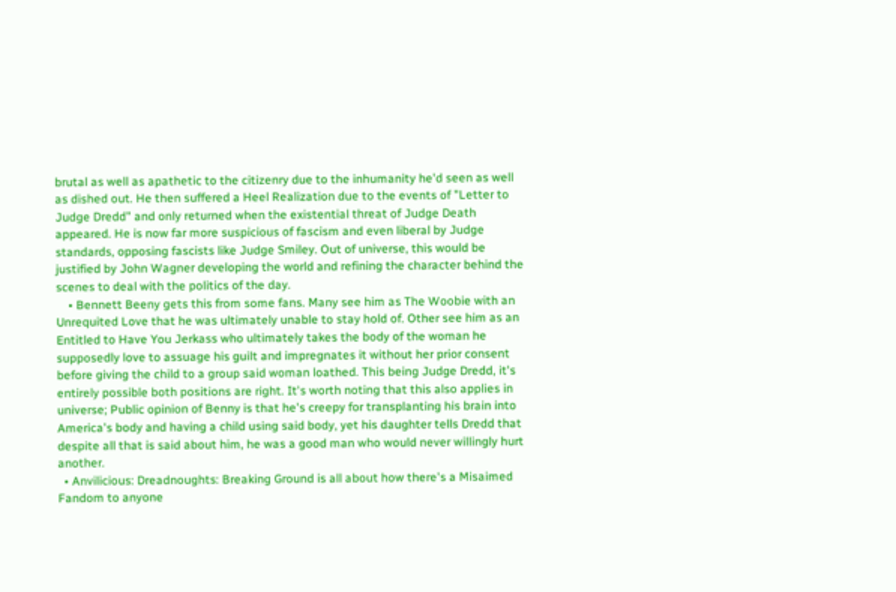brutal as well as apathetic to the citizenry due to the inhumanity he'd seen as well as dished out. He then suffered a Heel Realization due to the events of "Letter to Judge Dredd" and only returned when the existential threat of Judge Death appeared. He is now far more suspicious of fascism and even liberal by Judge standards, opposing fascists like Judge Smiley. Out of universe, this would be justified by John Wagner developing the world and refining the character behind the scenes to deal with the politics of the day.
    • Bennett Beeny gets this from some fans. Many see him as The Woobie with an Unrequited Love that he was ultimately unable to stay hold of. Other see him as an Entitled to Have You Jerkass who ultimately takes the body of the woman he supposedly love to assuage his guilt and impregnates it without her prior consent before giving the child to a group said woman loathed. This being Judge Dredd, it's entirely possible both positions are right. It's worth noting that this also applies in universe; Public opinion of Benny is that he's creepy for transplanting his brain into America's body and having a child using said body, yet his daughter tells Dredd that despite all that is said about him, he was a good man who would never willingly hurt another.
  • Anvilicious: Dreadnoughts: Breaking Ground is all about how there's a Misaimed Fandom to anyone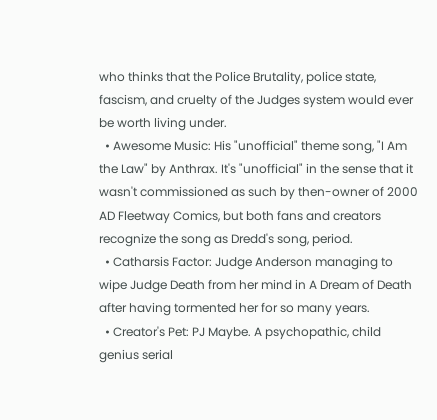who thinks that the Police Brutality, police state, fascism, and cruelty of the Judges system would ever be worth living under.
  • Awesome Music: His "unofficial" theme song, "I Am the Law" by Anthrax. It's "unofficial" in the sense that it wasn't commissioned as such by then-owner of 2000 AD Fleetway Comics, but both fans and creators recognize the song as Dredd's song, period.
  • Catharsis Factor: Judge Anderson managing to wipe Judge Death from her mind in A Dream of Death after having tormented her for so many years.
  • Creator's Pet: PJ Maybe. A psychopathic, child genius serial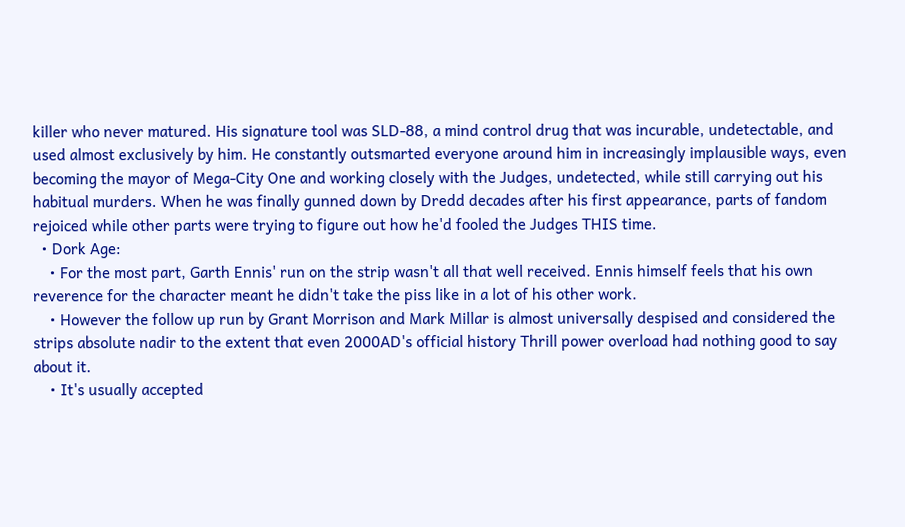killer who never matured. His signature tool was SLD-88, a mind control drug that was incurable, undetectable, and used almost exclusively by him. He constantly outsmarted everyone around him in increasingly implausible ways, even becoming the mayor of Mega-City One and working closely with the Judges, undetected, while still carrying out his habitual murders. When he was finally gunned down by Dredd decades after his first appearance, parts of fandom rejoiced while other parts were trying to figure out how he'd fooled the Judges THIS time.
  • Dork Age:
    • For the most part, Garth Ennis' run on the strip wasn't all that well received. Ennis himself feels that his own reverence for the character meant he didn't take the piss like in a lot of his other work.
    • However the follow up run by Grant Morrison and Mark Millar is almost universally despised and considered the strips absolute nadir to the extent that even 2000AD's official history Thrill power overload had nothing good to say about it.
    • It's usually accepted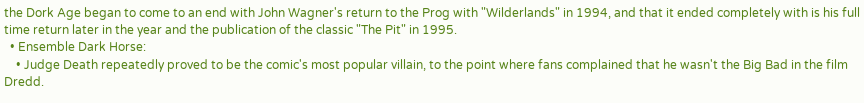the Dork Age began to come to an end with John Wagner's return to the Prog with "Wilderlands" in 1994, and that it ended completely with is his full time return later in the year and the publication of the classic "The Pit" in 1995.
  • Ensemble Dark Horse:
    • Judge Death repeatedly proved to be the comic's most popular villain, to the point where fans complained that he wasn't the Big Bad in the film Dredd.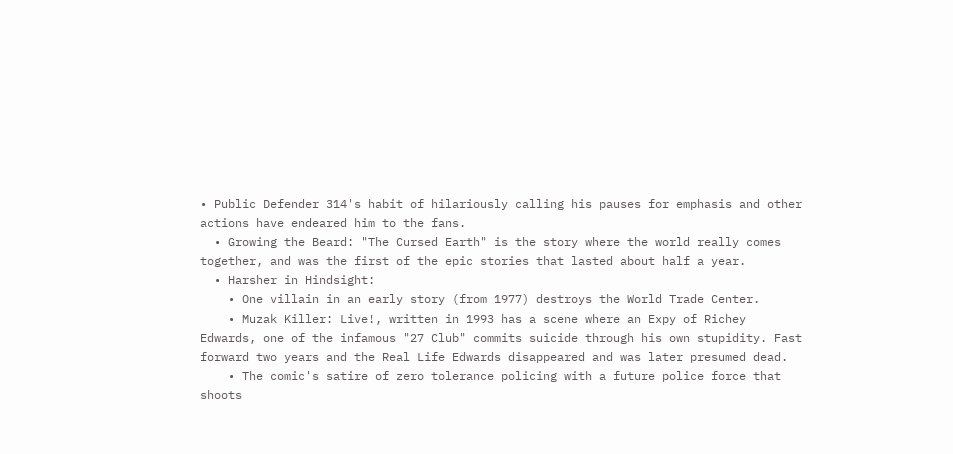• Public Defender 314's habit of hilariously calling his pauses for emphasis and other actions have endeared him to the fans.
  • Growing the Beard: "The Cursed Earth" is the story where the world really comes together, and was the first of the epic stories that lasted about half a year.
  • Harsher in Hindsight:
    • One villain in an early story (from 1977) destroys the World Trade Center.
    • Muzak Killer: Live!, written in 1993 has a scene where an Expy of Richey Edwards, one of the infamous "27 Club" commits suicide through his own stupidity. Fast forward two years and the Real Life Edwards disappeared and was later presumed dead.
    • The comic's satire of zero tolerance policing with a future police force that shoots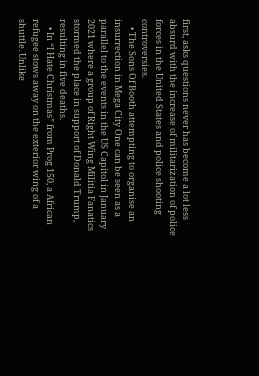first, asks questions never has become a lot less absurd with the increase of militarization of police forces in the United States and police shooting controversies.
    • The Sons Of Booth attempting to organise an insurrection in Mega City One can be seen as a parallel to the events in the US Capitol in January 2021 where a group of Right Wing Militia Fanatics stormed the place in support of Donald Trump, resulting in five deaths.
    • In “I Hate Christmas” from Prog 150, a African refugee stows away on the exterior wing of a shuttle. Unlike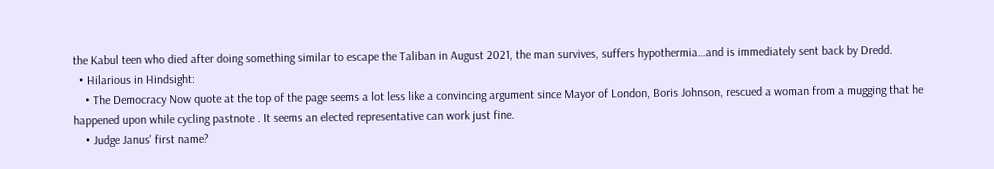the Kabul teen who died after doing something similar to escape the Taliban in August 2021, the man survives, suffers hypothermia…and is immediately sent back by Dredd.
  • Hilarious in Hindsight:
    • The Democracy Now quote at the top of the page seems a lot less like a convincing argument since Mayor of London, Boris Johnson, rescued a woman from a mugging that he happened upon while cycling pastnote . It seems an elected representative can work just fine.
    • Judge Janus' first name?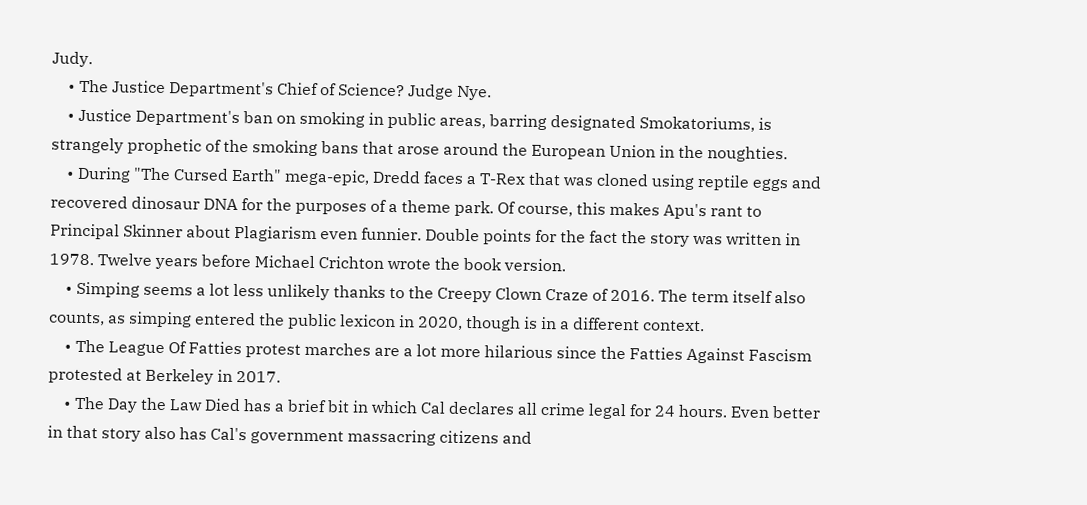Judy.
    • The Justice Department's Chief of Science? Judge Nye.
    • Justice Department's ban on smoking in public areas, barring designated Smokatoriums, is strangely prophetic of the smoking bans that arose around the European Union in the noughties.
    • During "The Cursed Earth" mega-epic, Dredd faces a T-Rex that was cloned using reptile eggs and recovered dinosaur DNA for the purposes of a theme park. Of course, this makes Apu's rant to Principal Skinner about Plagiarism even funnier. Double points for the fact the story was written in 1978. Twelve years before Michael Crichton wrote the book version.
    • Simping seems a lot less unlikely thanks to the Creepy Clown Craze of 2016. The term itself also counts, as simping entered the public lexicon in 2020, though is in a different context.
    • The League Of Fatties protest marches are a lot more hilarious since the Fatties Against Fascism protested at Berkeley in 2017.
    • The Day the Law Died has a brief bit in which Cal declares all crime legal for 24 hours. Even better in that story also has Cal's government massacring citizens and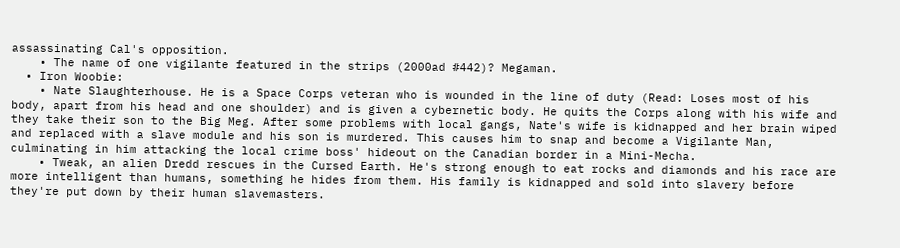assassinating Cal's opposition.
    • The name of one vigilante featured in the strips (2000ad #442)? Megaman.
  • Iron Woobie:
    • Nate Slaughterhouse. He is a Space Corps veteran who is wounded in the line of duty (Read: Loses most of his body, apart from his head and one shoulder) and is given a cybernetic body. He quits the Corps along with his wife and they take their son to the Big Meg. After some problems with local gangs, Nate's wife is kidnapped and her brain wiped and replaced with a slave module and his son is murdered. This causes him to snap and become a Vigilante Man, culminating in him attacking the local crime boss' hideout on the Canadian border in a Mini-Mecha.
    • Tweak, an alien Dredd rescues in the Cursed Earth. He's strong enough to eat rocks and diamonds and his race are more intelligent than humans, something he hides from them. His family is kidnapped and sold into slavery before they're put down by their human slavemasters.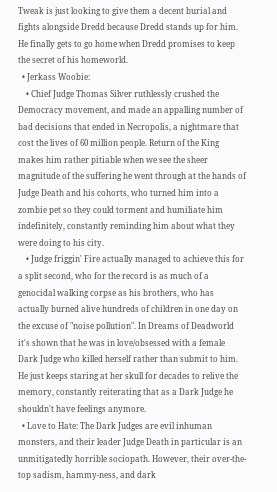Tweak is just looking to give them a decent burial and fights alongside Dredd because Dredd stands up for him. He finally gets to go home when Dredd promises to keep the secret of his homeworld.
  • Jerkass Woobie:
    • Chief Judge Thomas Silver ruthlessly crushed the Democracy movement, and made an appalling number of bad decisions that ended in Necropolis, a nightmare that cost the lives of 60 million people. Return of the King makes him rather pitiable when we see the sheer magnitude of the suffering he went through at the hands of Judge Death and his cohorts, who turned him into a zombie pet so they could torment and humiliate him indefinitely, constantly reminding him about what they were doing to his city.
    • Judge friggin' Fire actually managed to achieve this for a split second, who for the record is as much of a genocidal walking corpse as his brothers, who has actually burned alive hundreds of children in one day on the excuse of "noise pollution". In Dreams of Deadworld it's shown that he was in love/obsessed with a female Dark Judge who killed herself rather than submit to him. He just keeps staring at her skull for decades to relive the memory, constantly reiterating that as a Dark Judge he shouldn't have feelings anymore.
  • Love to Hate: The Dark Judges are evil inhuman monsters, and their leader Judge Death in particular is an unmitigatedly horrible sociopath. However, their over-the-top sadism, hammy-ness, and dark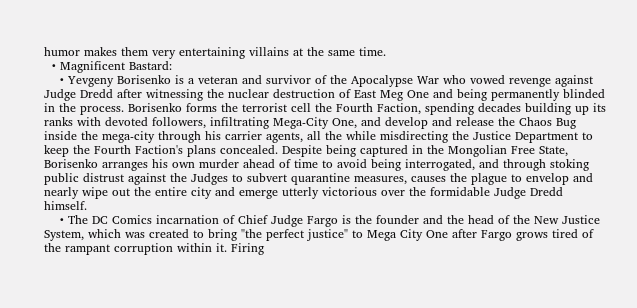humor makes them very entertaining villains at the same time.
  • Magnificent Bastard:
    • Yevgeny Borisenko is a veteran and survivor of the Apocalypse War who vowed revenge against Judge Dredd after witnessing the nuclear destruction of East Meg One and being permanently blinded in the process. Borisenko forms the terrorist cell the Fourth Faction, spending decades building up its ranks with devoted followers, infiltrating Mega-City One, and develop and release the Chaos Bug inside the mega-city through his carrier agents, all the while misdirecting the Justice Department to keep the Fourth Faction's plans concealed. Despite being captured in the Mongolian Free State, Borisenko arranges his own murder ahead of time to avoid being interrogated, and through stoking public distrust against the Judges to subvert quarantine measures, causes the plague to envelop and nearly wipe out the entire city and emerge utterly victorious over the formidable Judge Dredd himself.
    • The DC Comics incarnation of Chief Judge Fargo is the founder and the head of the New Justice System, which was created to bring "the perfect justice" to Mega City One after Fargo grows tired of the rampant corruption within it. Firing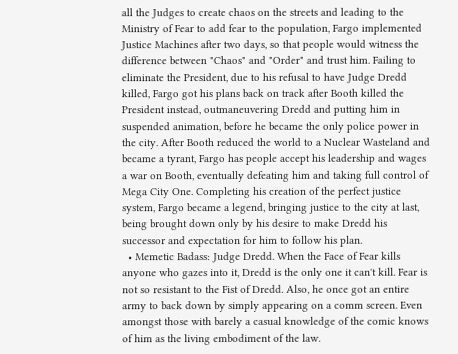all the Judges to create chaos on the streets and leading to the Ministry of Fear to add fear to the population, Fargo implemented Justice Machines after two days, so that people would witness the difference between "Chaos" and "Order" and trust him. Failing to eliminate the President, due to his refusal to have Judge Dredd killed, Fargo got his plans back on track after Booth killed the President instead, outmaneuvering Dredd and putting him in suspended animation, before he became the only police power in the city. After Booth reduced the world to a Nuclear Wasteland and became a tyrant, Fargo has people accept his leadership and wages a war on Booth, eventually defeating him and taking full control of Mega City One. Completing his creation of the perfect justice system, Fargo became a legend, bringing justice to the city at last, being brought down only by his desire to make Dredd his successor and expectation for him to follow his plan.
  • Memetic Badass: Judge Dredd. When the Face of Fear kills anyone who gazes into it, Dredd is the only one it can't kill. Fear is not so resistant to the Fist of Dredd. Also, he once got an entire army to back down by simply appearing on a comm screen. Even amongst those with barely a casual knowledge of the comic knows of him as the living embodiment of the law.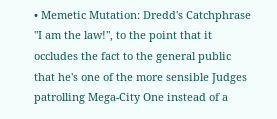• Memetic Mutation: Dredd's Catchphrase "I am the law!", to the point that it occludes the fact to the general public that he's one of the more sensible Judges patrolling Mega-City One instead of a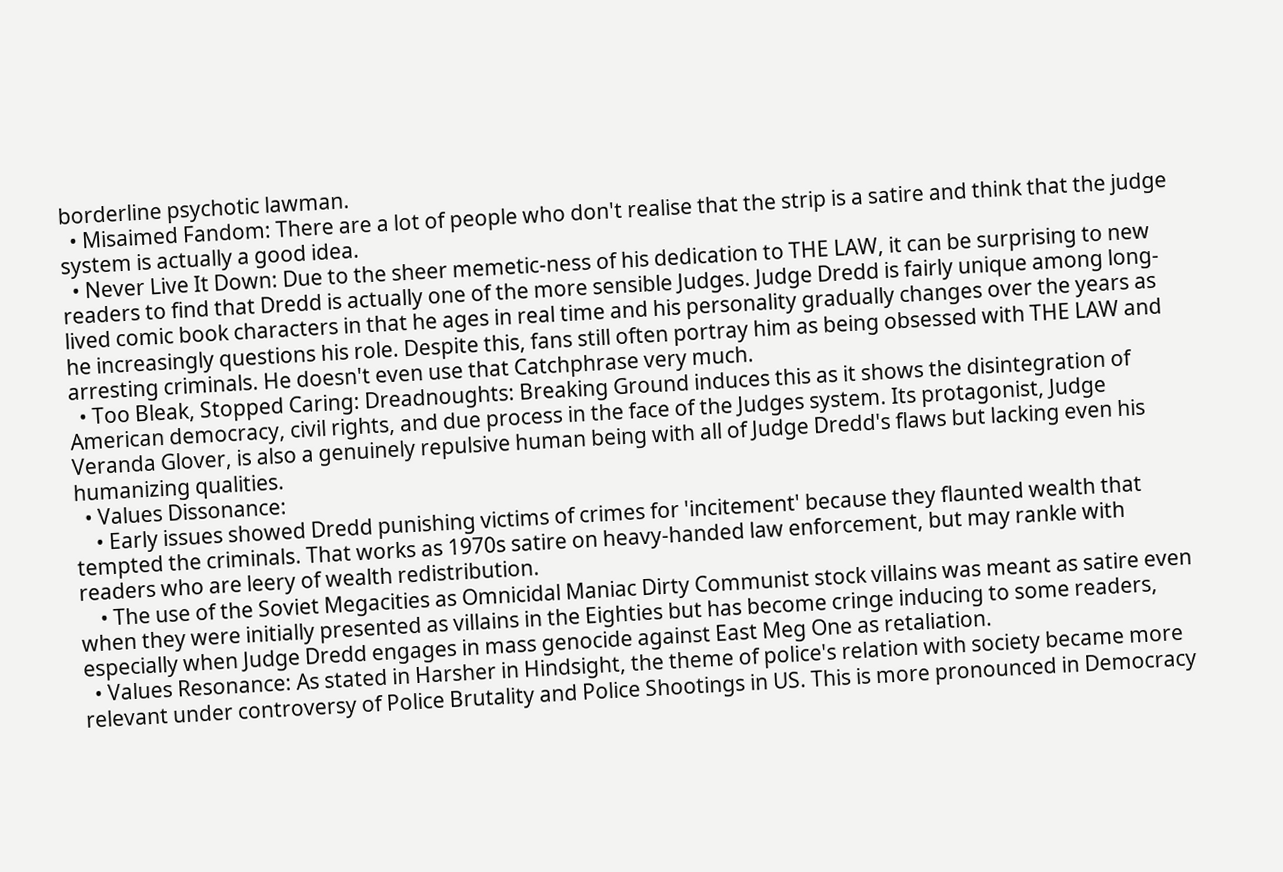borderline psychotic lawman.
  • Misaimed Fandom: There are a lot of people who don't realise that the strip is a satire and think that the judge system is actually a good idea.
  • Never Live It Down: Due to the sheer memetic-ness of his dedication to THE LAW, it can be surprising to new readers to find that Dredd is actually one of the more sensible Judges. Judge Dredd is fairly unique among long-lived comic book characters in that he ages in real time and his personality gradually changes over the years as he increasingly questions his role. Despite this, fans still often portray him as being obsessed with THE LAW and arresting criminals. He doesn't even use that Catchphrase very much.
  • Too Bleak, Stopped Caring: Dreadnoughts: Breaking Ground induces this as it shows the disintegration of American democracy, civil rights, and due process in the face of the Judges system. Its protagonist, Judge Veranda Glover, is also a genuinely repulsive human being with all of Judge Dredd's flaws but lacking even his humanizing qualities.
  • Values Dissonance:
    • Early issues showed Dredd punishing victims of crimes for 'incitement' because they flaunted wealth that tempted the criminals. That works as 1970s satire on heavy-handed law enforcement, but may rankle with readers who are leery of wealth redistribution.
    • The use of the Soviet Megacities as Omnicidal Maniac Dirty Communist stock villains was meant as satire even when they were initially presented as villains in the Eighties but has become cringe inducing to some readers, especially when Judge Dredd engages in mass genocide against East Meg One as retaliation.
  • Values Resonance: As stated in Harsher in Hindsight, the theme of police's relation with society became more relevant under controversy of Police Brutality and Police Shootings in US. This is more pronounced in Democracy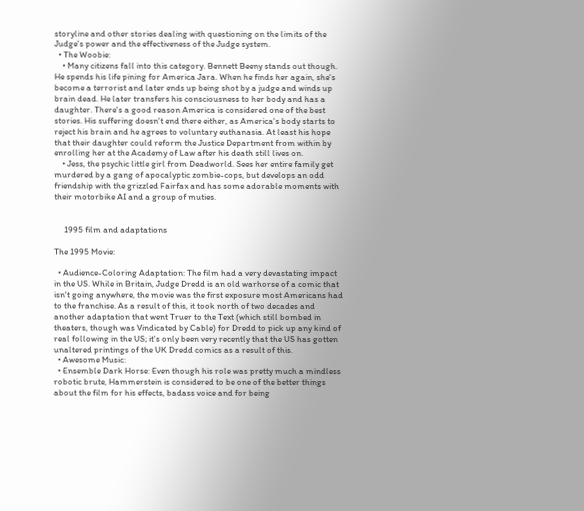storyline and other stories dealing with questioning on the limits of the Judge's power and the effectiveness of the Judge system.
  • The Woobie:
    • Many citizens fall into this category. Bennett Beeny stands out though. He spends his life pining for America Jara. When he finds her again, she's become a terrorist and later ends up being shot by a judge and winds up brain dead. He later transfers his consciousness to her body and has a daughter. There's a good reason America is considered one of the best stories. His suffering doesn't end there either, as America's body starts to reject his brain and he agrees to voluntary euthanasia. At least his hope that their daughter could reform the Justice Department from within by enrolling her at the Academy of Law after his death still lives on.
    • Jess, the psychic little girl from Deadworld. Sees her entire family get murdered by a gang of apocalyptic zombie-cops, but develops an odd friendship with the grizzled Fairfax and has some adorable moments with their motorbike AI and a group of muties.


     1995 film and adaptations

The 1995 Movie:

  • Audience-Coloring Adaptation: The film had a very devastating impact in the US. While in Britain, Judge Dredd is an old warhorse of a comic that isn't going anywhere, the movie was the first exposure most Americans had to the franchise. As a result of this, it took north of two decades and another adaptation that went Truer to the Text (which still bombed in theaters, though was Vindicated by Cable) for Dredd to pick up any kind of real following in the US; it's only been very recently that the US has gotten unaltered printings of the UK Dredd comics as a result of this.
  • Awesome Music:
  • Ensemble Dark Horse: Even though his role was pretty much a mindless robotic brute, Hammerstein is considered to be one of the better things about the film for his effects, badass voice and for being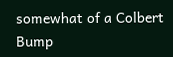somewhat of a Colbert Bump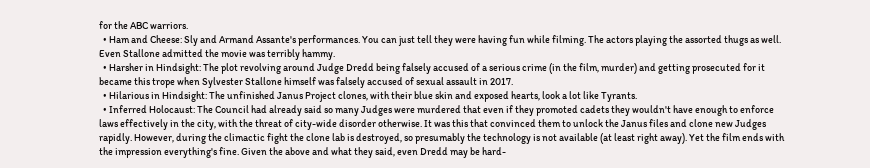for the ABC warriors.
  • Ham and Cheese: Sly and Armand Assante's performances. You can just tell they were having fun while filming. The actors playing the assorted thugs as well. Even Stallone admitted the movie was terribly hammy.
  • Harsher in Hindsight: The plot revolving around Judge Dredd being falsely accused of a serious crime (in the film, murder) and getting prosecuted for it became this trope when Sylvester Stallone himself was falsely accused of sexual assault in 2017.
  • Hilarious in Hindsight: The unfinished Janus Project clones, with their blue skin and exposed hearts, look a lot like Tyrants.
  • Inferred Holocaust: The Council had already said so many Judges were murdered that even if they promoted cadets they wouldn't have enough to enforce laws effectively in the city, with the threat of city-wide disorder otherwise. It was this that convinced them to unlock the Janus files and clone new Judges rapidly. However, during the climactic fight the clone lab is destroyed, so presumably the technology is not available (at least right away). Yet the film ends with the impression everything's fine. Given the above and what they said, even Dredd may be hard-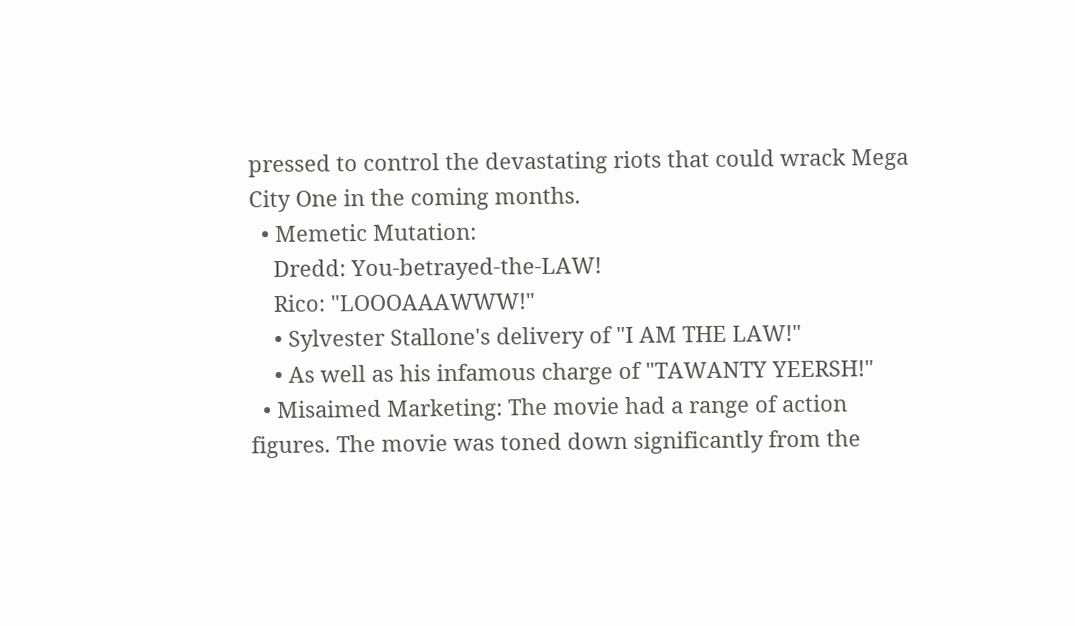pressed to control the devastating riots that could wrack Mega City One in the coming months.
  • Memetic Mutation:
    Dredd: You-betrayed-the-LAW!
    Rico: "LOOOAAAWWW!"
    • Sylvester Stallone's delivery of "I AM THE LAW!"
    • As well as his infamous charge of "TAWANTY YEERSH!"
  • Misaimed Marketing: The movie had a range of action figures. The movie was toned down significantly from the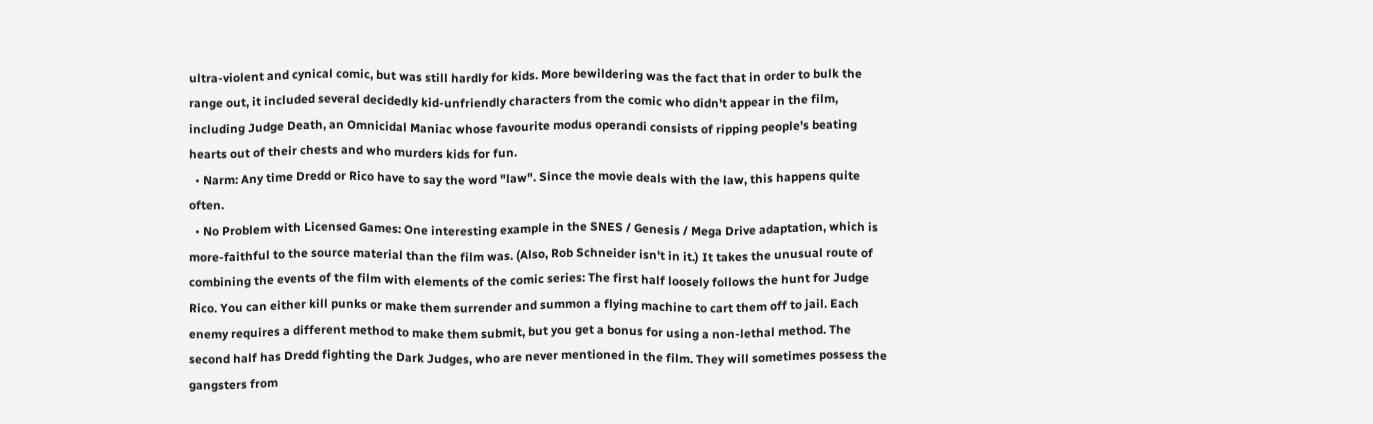ultra-violent and cynical comic, but was still hardly for kids. More bewildering was the fact that in order to bulk the range out, it included several decidedly kid-unfriendly characters from the comic who didn't appear in the film, including Judge Death, an Omnicidal Maniac whose favourite modus operandi consists of ripping people's beating hearts out of their chests and who murders kids for fun.
  • Narm: Any time Dredd or Rico have to say the word "law". Since the movie deals with the law, this happens quite often.
  • No Problem with Licensed Games: One interesting example in the SNES / Genesis / Mega Drive adaptation, which is more-faithful to the source material than the film was. (Also, Rob Schneider isn't in it.) It takes the unusual route of combining the events of the film with elements of the comic series: The first half loosely follows the hunt for Judge Rico. You can either kill punks or make them surrender and summon a flying machine to cart them off to jail. Each enemy requires a different method to make them submit, but you get a bonus for using a non-lethal method. The second half has Dredd fighting the Dark Judges, who are never mentioned in the film. They will sometimes possess the gangsters from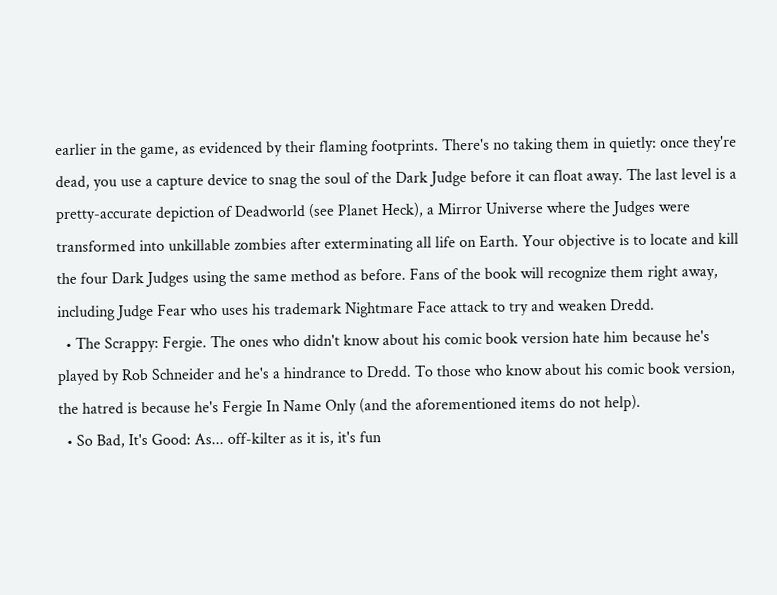earlier in the game, as evidenced by their flaming footprints. There's no taking them in quietly: once they're dead, you use a capture device to snag the soul of the Dark Judge before it can float away. The last level is a pretty-accurate depiction of Deadworld (see Planet Heck), a Mirror Universe where the Judges were transformed into unkillable zombies after exterminating all life on Earth. Your objective is to locate and kill the four Dark Judges using the same method as before. Fans of the book will recognize them right away, including Judge Fear who uses his trademark Nightmare Face attack to try and weaken Dredd.
  • The Scrappy: Fergie. The ones who didn't know about his comic book version hate him because he's played by Rob Schneider and he's a hindrance to Dredd. To those who know about his comic book version, the hatred is because he's Fergie In Name Only (and the aforementioned items do not help).
  • So Bad, It's Good: As... off-kilter as it is, it's fun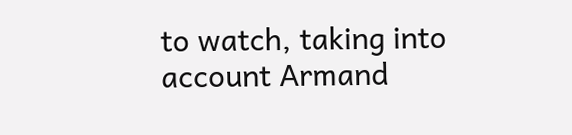to watch, taking into account Armand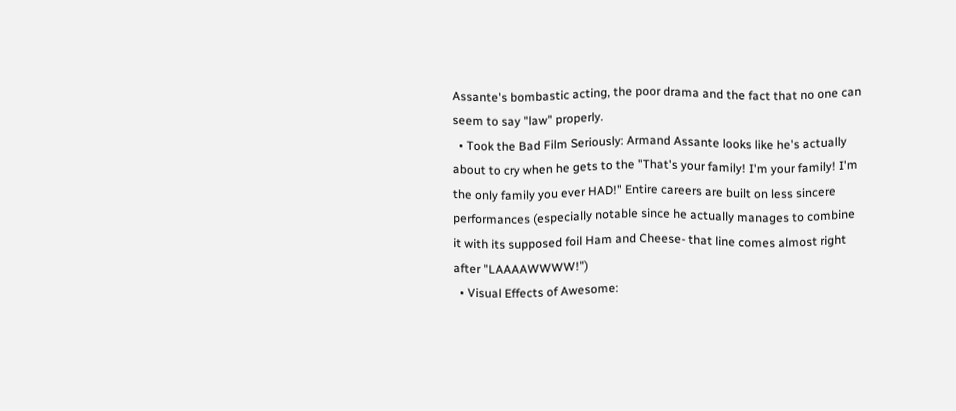Assante's bombastic acting, the poor drama and the fact that no one can seem to say "law" properly.
  • Took the Bad Film Seriously: Armand Assante looks like he's actually about to cry when he gets to the "That's your family! I'm your family! I'm the only family you ever HAD!" Entire careers are built on less sincere performances (especially notable since he actually manages to combine it with its supposed foil Ham and Cheese- that line comes almost right after "LAAAAWWWW!")
  • Visual Effects of Awesome: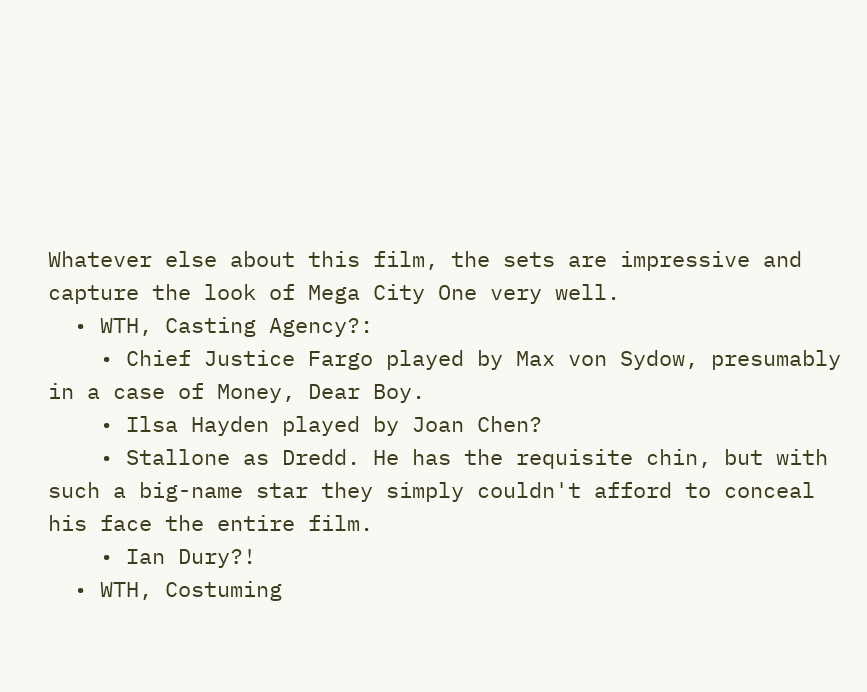Whatever else about this film, the sets are impressive and capture the look of Mega City One very well.
  • WTH, Casting Agency?:
    • Chief Justice Fargo played by Max von Sydow, presumably in a case of Money, Dear Boy.
    • Ilsa Hayden played by Joan Chen?
    • Stallone as Dredd. He has the requisite chin, but with such a big-name star they simply couldn't afford to conceal his face the entire film.
    • Ian Dury?!
  • WTH, Costuming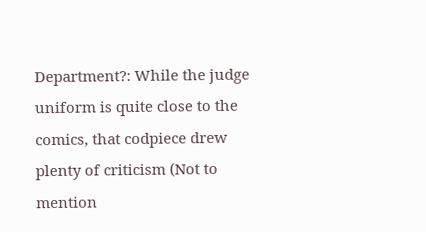Department?: While the judge uniform is quite close to the comics, that codpiece drew plenty of criticism (Not to mention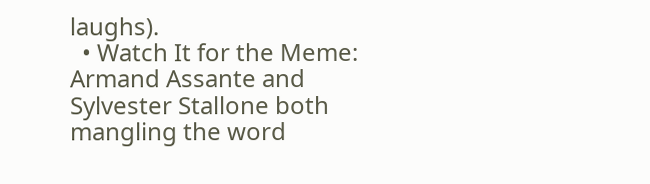laughs).
  • Watch It for the Meme: Armand Assante and Sylvester Stallone both mangling the word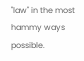"law" in the most hammy ways possible.